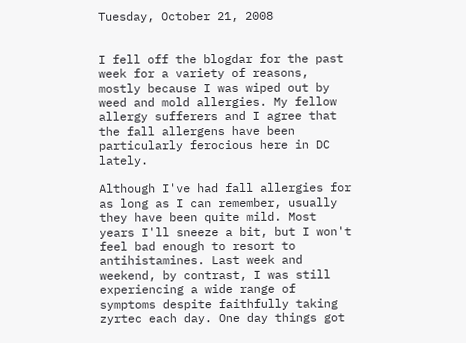Tuesday, October 21, 2008


I fell off the blogdar for the past week for a variety of reasons, mostly because I was wiped out by weed and mold allergies. My fellow allergy sufferers and I agree that the fall allergens have been particularly ferocious here in DC lately.

Although I've had fall allergies for as long as I can remember, usually they have been quite mild. Most years I'll sneeze a bit, but I won't feel bad enough to resort to antihistamines. Last week and weekend, by contrast, I was still experiencing a wide range of symptoms despite faithfully taking zyrtec each day. One day things got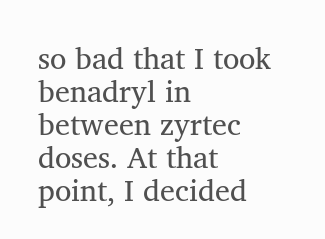so bad that I took benadryl in between zyrtec doses. At that point, I decided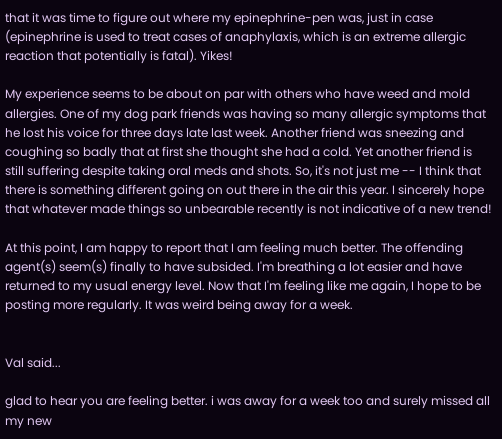that it was time to figure out where my epinephrine-pen was, just in case (epinephrine is used to treat cases of anaphylaxis, which is an extreme allergic reaction that potentially is fatal). Yikes!

My experience seems to be about on par with others who have weed and mold allergies. One of my dog park friends was having so many allergic symptoms that he lost his voice for three days late last week. Another friend was sneezing and coughing so badly that at first she thought she had a cold. Yet another friend is still suffering despite taking oral meds and shots. So, it's not just me -- I think that there is something different going on out there in the air this year. I sincerely hope that whatever made things so unbearable recently is not indicative of a new trend!

At this point, I am happy to report that I am feeling much better. The offending agent(s) seem(s) finally to have subsided. I'm breathing a lot easier and have returned to my usual energy level. Now that I'm feeling like me again, I hope to be posting more regularly. It was weird being away for a week.


Val said...

glad to hear you are feeling better. i was away for a week too and surely missed all my new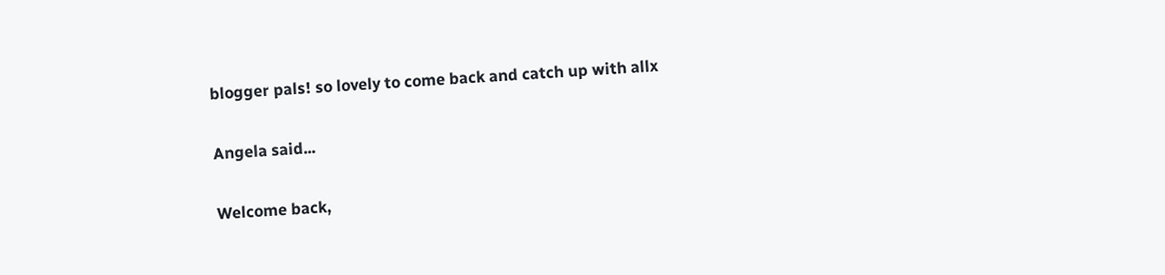blogger pals! so lovely to come back and catch up with allx

Angela said...

Welcome back,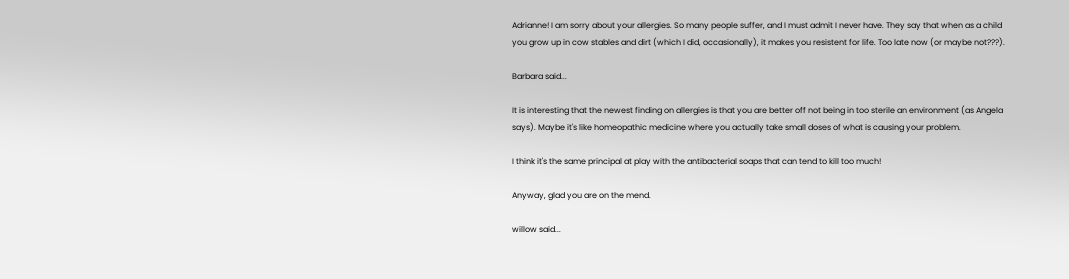Adrianne! I am sorry about your allergies. So many people suffer, and I must admit I never have. They say that when as a child you grow up in cow stables and dirt (which I did, occasionally), it makes you resistent for life. Too late now (or maybe not???).

Barbara said...

It is interesting that the newest finding on allergies is that you are better off not being in too sterile an environment (as Angela says). Maybe it's like homeopathic medicine where you actually take small doses of what is causing your problem.

I think it's the same principal at play with the antibacterial soaps that can tend to kill too much!

Anyway, glad you are on the mend.

willow said...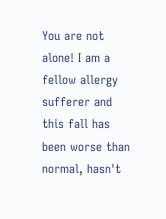You are not alone! I am a fellow allergy sufferer and this fall has been worse than normal, hasn't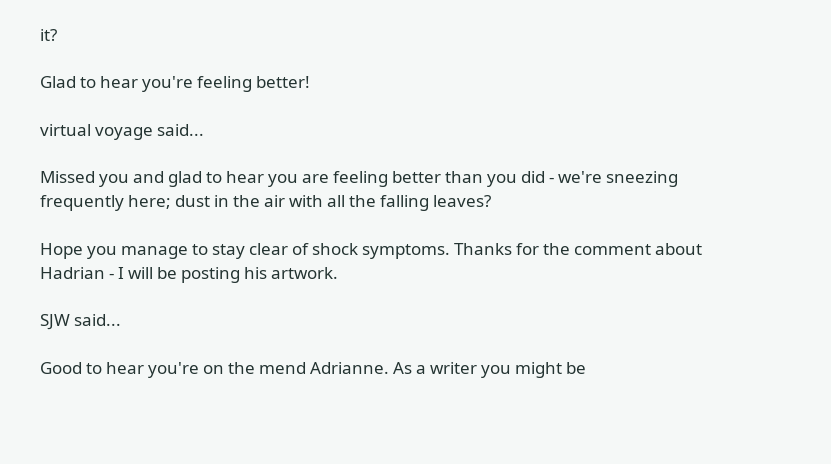it?

Glad to hear you're feeling better!

virtual voyage said...

Missed you and glad to hear you are feeling better than you did - we're sneezing frequently here; dust in the air with all the falling leaves?

Hope you manage to stay clear of shock symptoms. Thanks for the comment about Hadrian - I will be posting his artwork.

SJW said...

Good to hear you're on the mend Adrianne. As a writer you might be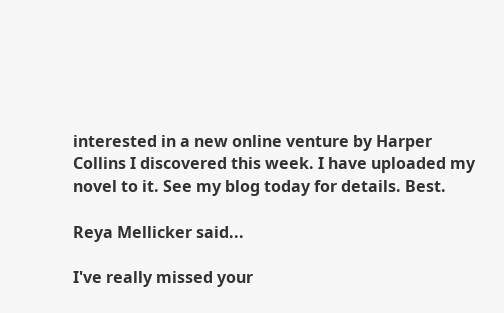interested in a new online venture by Harper Collins I discovered this week. I have uploaded my novel to it. See my blog today for details. Best.

Reya Mellicker said...

I've really missed your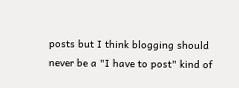posts but I think blogging should never be a "I have to post" kind of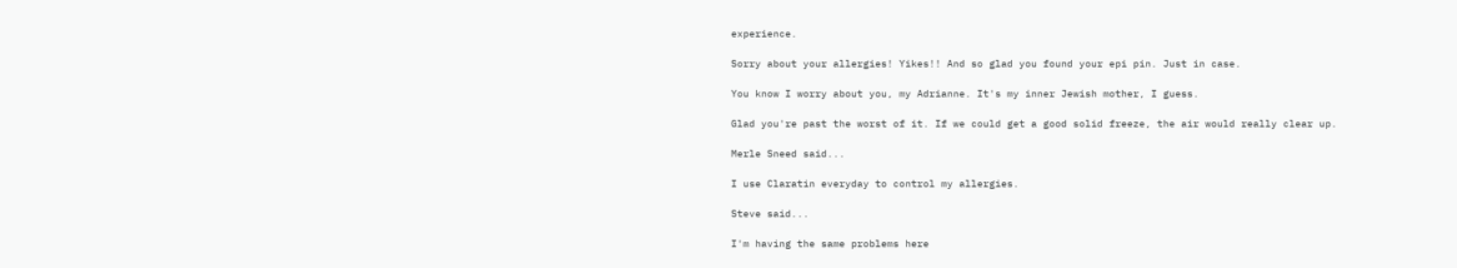experience.

Sorry about your allergies! Yikes!! And so glad you found your epi pin. Just in case.

You know I worry about you, my Adrianne. It's my inner Jewish mother, I guess.

Glad you're past the worst of it. If we could get a good solid freeze, the air would really clear up.

Merle Sneed said...

I use Claratin everyday to control my allergies.

Steve said...

I'm having the same problems here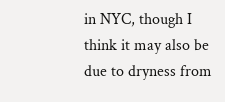in NYC, though I think it may also be due to dryness from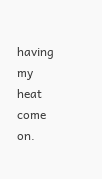having my heat come on.